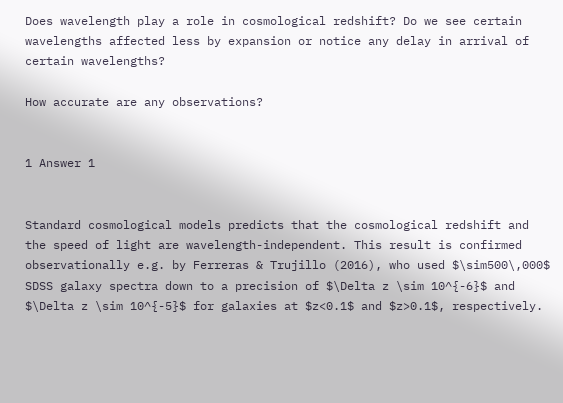Does wavelength play a role in cosmological redshift? Do we see certain wavelengths affected less by expansion or notice any delay in arrival of certain wavelengths?

How accurate are any observations?


1 Answer 1


Standard cosmological models predicts that the cosmological redshift and the speed of light are wavelength-independent. This result is confirmed observationally e.g. by Ferreras & Trujillo (2016), who used $\sim500\,000$ SDSS galaxy spectra down to a precision of $\Delta z \sim 10^{-6}$ and $\Delta z \sim 10^{-5}$ for galaxies at $z<0.1$ and $z>0.1$, respectively.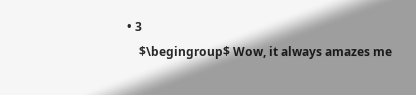• 3
    $\begingroup$ Wow, it always amazes me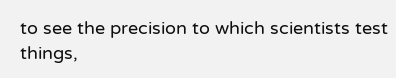to see the precision to which scientists test things,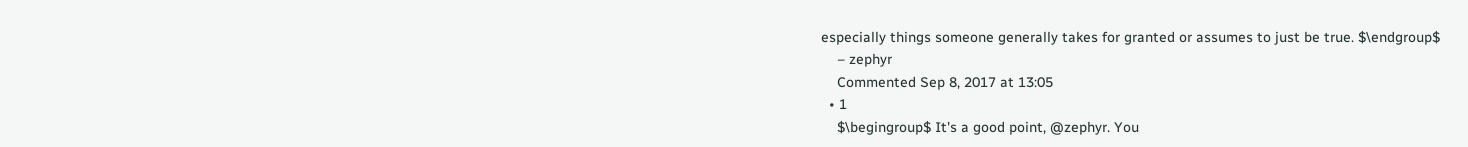especially things someone generally takes for granted or assumes to just be true. $\endgroup$
    – zephyr
    Commented Sep 8, 2017 at 13:05
  • 1
    $\begingroup$ It's a good point, @zephyr. You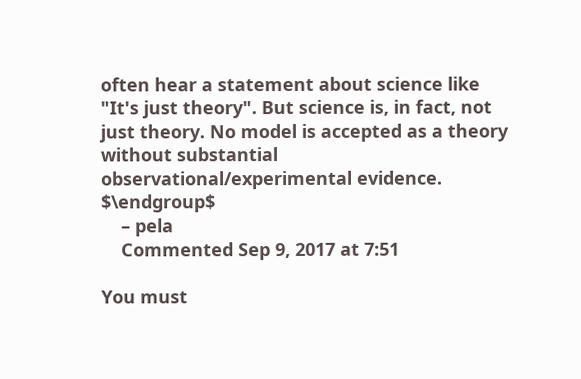often hear a statement about science like "It's just theory". But science is, in fact, not just theory. No model is accepted as a theory without substantial observational/experimental evidence. $\endgroup$
    – pela
    Commented Sep 9, 2017 at 7:51

You must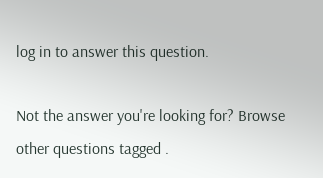log in to answer this question.

Not the answer you're looking for? Browse other questions tagged .